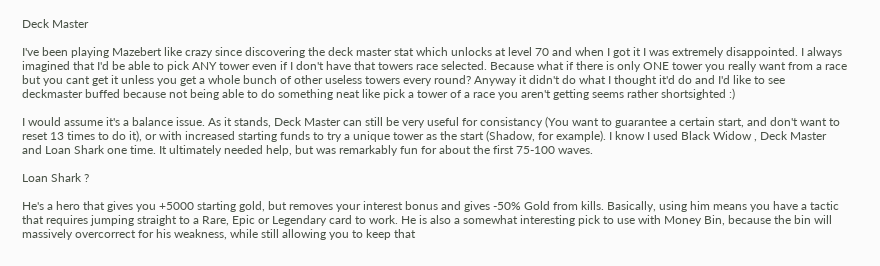Deck Master

I've been playing Mazebert like crazy since discovering the deck master stat which unlocks at level 70 and when I got it I was extremely disappointed. I always imagined that I'd be able to pick ANY tower even if I don't have that towers race selected. Because what if there is only ONE tower you really want from a race but you cant get it unless you get a whole bunch of other useless towers every round? Anyway it didn't do what I thought it'd do and I'd like to see deckmaster buffed because not being able to do something neat like pick a tower of a race you aren't getting seems rather shortsighted :)

I would assume it's a balance issue. As it stands, Deck Master can still be very useful for consistancy (You want to guarantee a certain start, and don't want to reset 13 times to do it), or with increased starting funds to try a unique tower as the start (Shadow, for example). I know I used Black Widow , Deck Master and Loan Shark one time. It ultimately needed help, but was remarkably fun for about the first 75-100 waves.

Loan Shark ?

He's a hero that gives you +5000 starting gold, but removes your interest bonus and gives -50% Gold from kills. Basically, using him means you have a tactic that requires jumping straight to a Rare, Epic or Legendary card to work. He is also a somewhat interesting pick to use with Money Bin, because the bin will massively overcorrect for his weakness, while still allowing you to keep that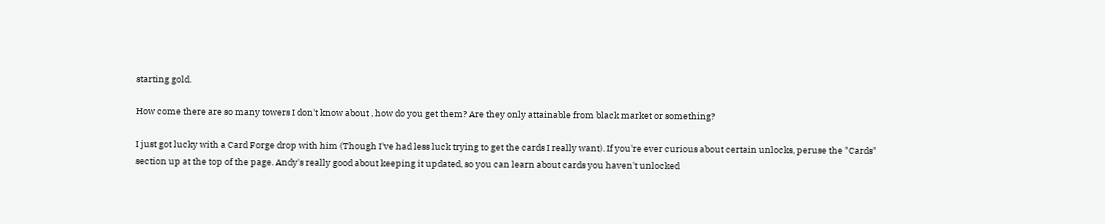starting gold.

How come there are so many towers I don't know about , how do you get them? Are they only attainable from black market or something?

I just got lucky with a Card Forge drop with him (Though I've had less luck trying to get the cards I really want). If you're ever curious about certain unlocks, peruse the "Cards" section up at the top of the page. Andy's really good about keeping it updated, so you can learn about cards you haven't unlocked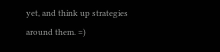yet, and think up strategies around them. =)